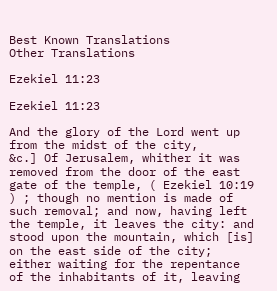Best Known Translations
Other Translations

Ezekiel 11:23

Ezekiel 11:23

And the glory of the Lord went up from the midst of the city,
&c.] Of Jerusalem, whither it was removed from the door of the east gate of the temple, ( Ezekiel 10:19 ) ; though no mention is made of such removal; and now, having left the temple, it leaves the city: and stood upon the mountain, which [is] on the east side of the city;
either waiting for the repentance of the inhabitants of it, leaving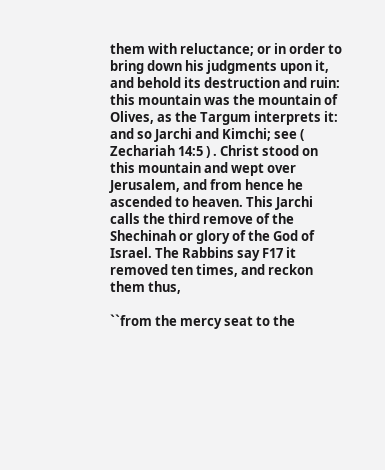them with reluctance; or in order to bring down his judgments upon it, and behold its destruction and ruin: this mountain was the mountain of Olives, as the Targum interprets it: and so Jarchi and Kimchi; see ( Zechariah 14:5 ) . Christ stood on this mountain and wept over Jerusalem, and from hence he ascended to heaven. This Jarchi calls the third remove of the Shechinah or glory of the God of Israel. The Rabbins say F17 it removed ten times, and reckon them thus,

``from the mercy seat to the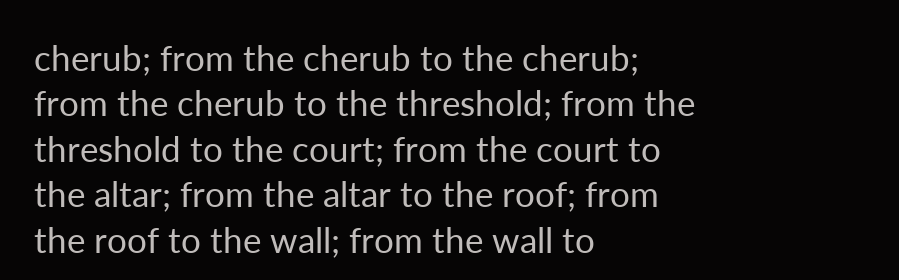cherub; from the cherub to the cherub; from the cherub to the threshold; from the threshold to the court; from the court to the altar; from the altar to the roof; from the roof to the wall; from the wall to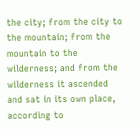the city; from the city to the mountain; from the mountain to the wilderness; and from the wilderness it ascended and sat in its own place, according to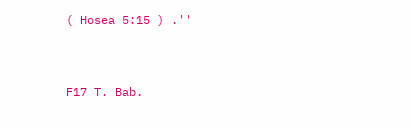( Hosea 5:15 ) .''


F17 T. Bab.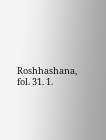Roshhashana, fol. 31. 1.